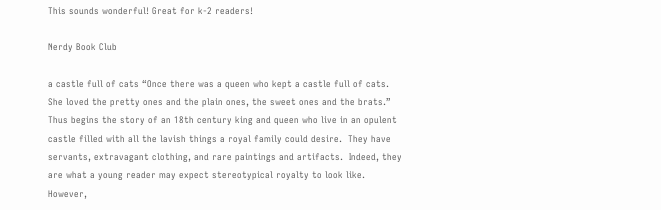This sounds wonderful! Great for k-2 readers!

Nerdy Book Club

a castle full of cats “Once there was a queen who kept a castle full of cats.  She loved the pretty ones and the plain ones, the sweet ones and the brats.”  Thus begins the story of an 18th century king and queen who live in an opulent castle filled with all the lavish things a royal family could desire.  They have servants, extravagant clothing, and rare paintings and artifacts.  Indeed, they are what a young reader may expect stereotypical royalty to look like.  However,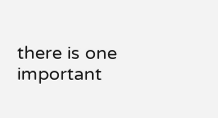there is one important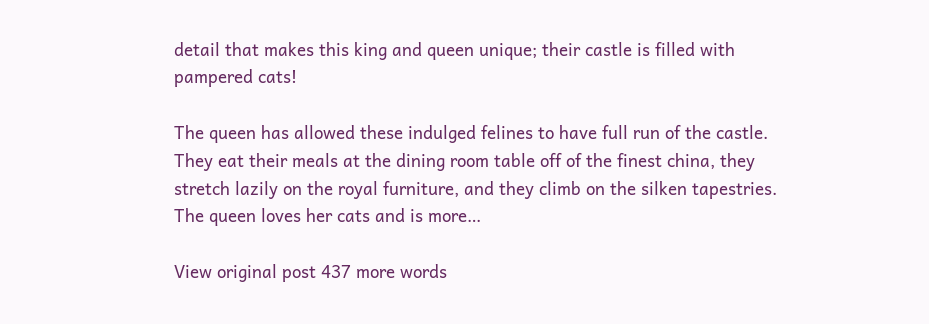detail that makes this king and queen unique; their castle is filled with pampered cats!

The queen has allowed these indulged felines to have full run of the castle.  They eat their meals at the dining room table off of the finest china, they stretch lazily on the royal furniture, and they climb on the silken tapestries.  The queen loves her cats and is more…

View original post 437 more words